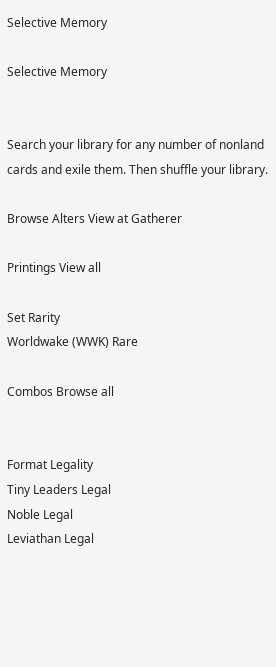Selective Memory

Selective Memory


Search your library for any number of nonland cards and exile them. Then shuffle your library.

Browse Alters View at Gatherer

Printings View all

Set Rarity
Worldwake (WWK) Rare

Combos Browse all


Format Legality
Tiny Leaders Legal
Noble Legal
Leviathan Legal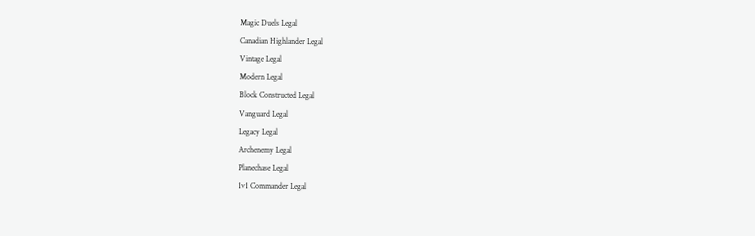Magic Duels Legal
Canadian Highlander Legal
Vintage Legal
Modern Legal
Block Constructed Legal
Vanguard Legal
Legacy Legal
Archenemy Legal
Planechase Legal
1v1 Commander Legal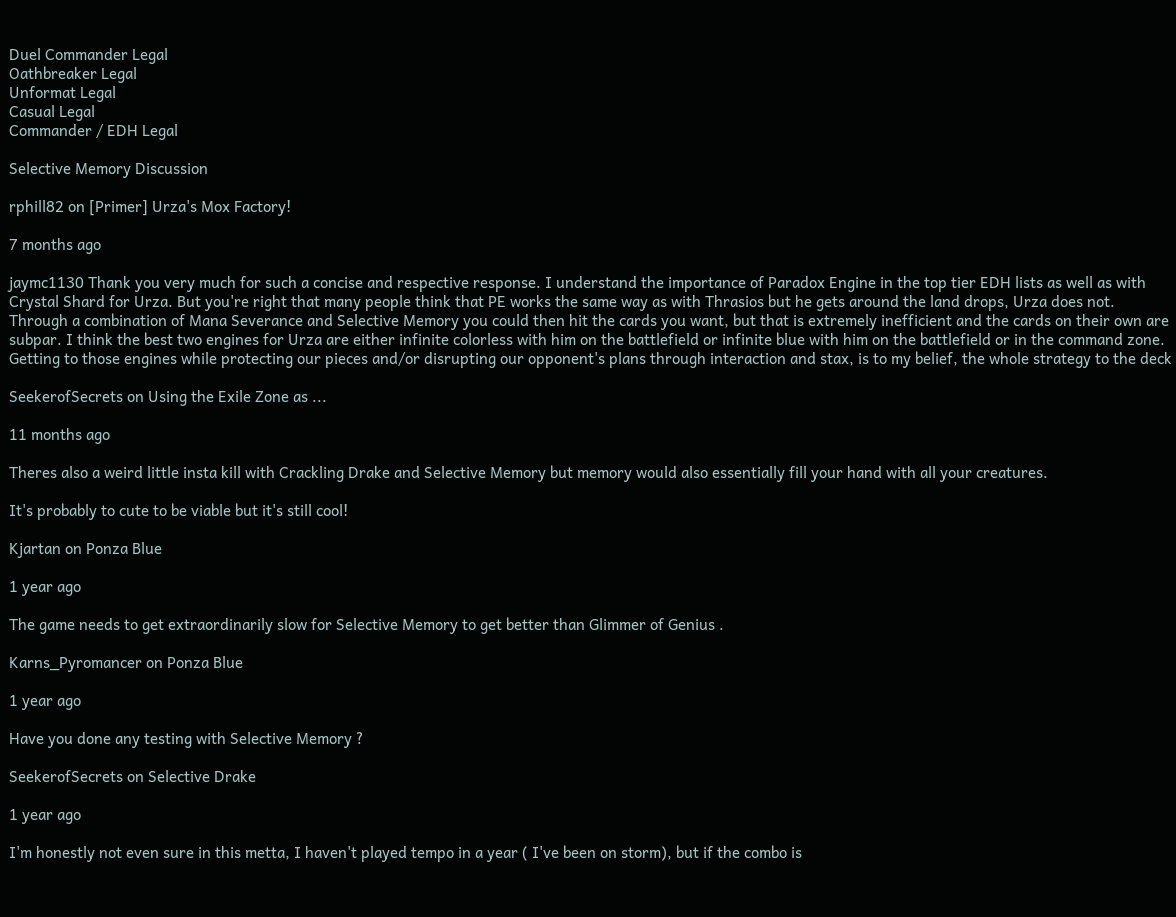Duel Commander Legal
Oathbreaker Legal
Unformat Legal
Casual Legal
Commander / EDH Legal

Selective Memory Discussion

rphill82 on [Primer] Urza's Mox Factory!

7 months ago

jaymc1130 Thank you very much for such a concise and respective response. I understand the importance of Paradox Engine in the top tier EDH lists as well as with Crystal Shard for Urza. But you're right that many people think that PE works the same way as with Thrasios but he gets around the land drops, Urza does not. Through a combination of Mana Severance and Selective Memory you could then hit the cards you want, but that is extremely inefficient and the cards on their own are subpar. I think the best two engines for Urza are either infinite colorless with him on the battlefield or infinite blue with him on the battlefield or in the command zone. Getting to those engines while protecting our pieces and/or disrupting our opponent's plans through interaction and stax, is to my belief, the whole strategy to the deck

SeekerofSecrets on Using the Exile Zone as ...

11 months ago

Theres also a weird little insta kill with Crackling Drake and Selective Memory but memory would also essentially fill your hand with all your creatures.

It's probably to cute to be viable but it's still cool!

Kjartan on Ponza Blue

1 year ago

The game needs to get extraordinarily slow for Selective Memory to get better than Glimmer of Genius .

Karns_Pyromancer on Ponza Blue

1 year ago

Have you done any testing with Selective Memory ?

SeekerofSecrets on Selective Drake

1 year ago

I'm honestly not even sure in this metta, I haven't played tempo in a year ( I've been on storm), but if the combo is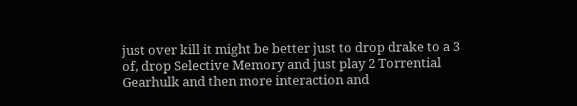just over kill it might be better just to drop drake to a 3 of, drop Selective Memory and just play 2 Torrential Gearhulk and then more interaction and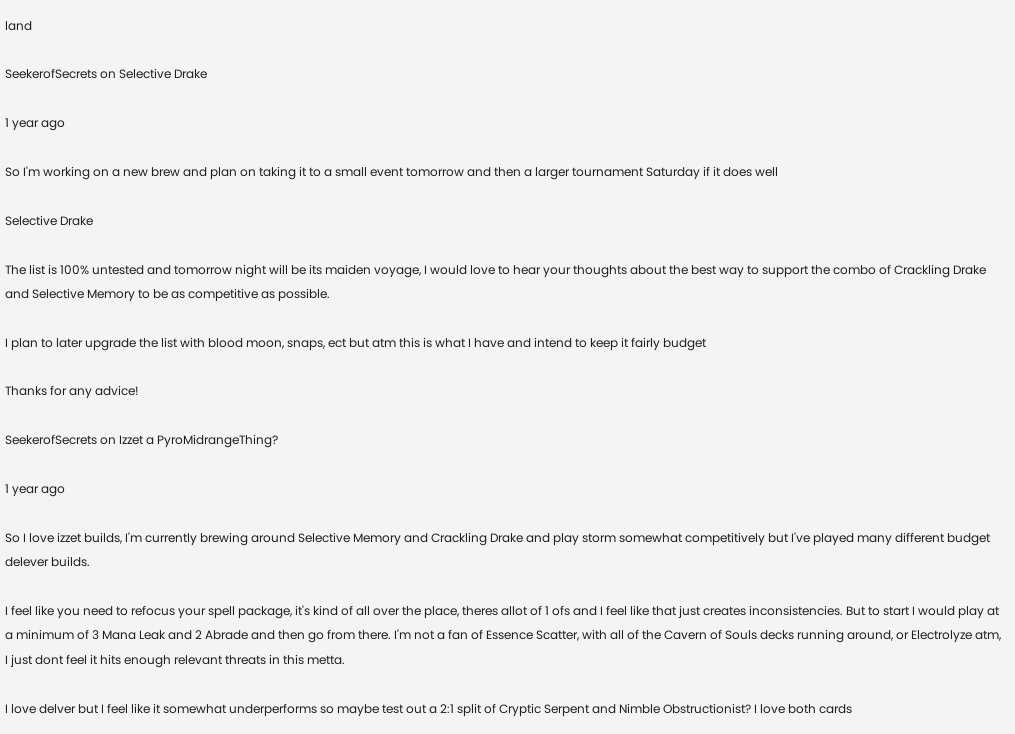land

SeekerofSecrets on Selective Drake

1 year ago

So I'm working on a new brew and plan on taking it to a small event tomorrow and then a larger tournament Saturday if it does well

Selective Drake

The list is 100% untested and tomorrow night will be its maiden voyage, I would love to hear your thoughts about the best way to support the combo of Crackling Drake and Selective Memory to be as competitive as possible.

I plan to later upgrade the list with blood moon, snaps, ect but atm this is what I have and intend to keep it fairly budget

Thanks for any advice!

SeekerofSecrets on Izzet a PyroMidrangeThing?

1 year ago

So I love izzet builds, I'm currently brewing around Selective Memory and Crackling Drake and play storm somewhat competitively but I've played many different budget delever builds.

I feel like you need to refocus your spell package, it's kind of all over the place, theres allot of 1 ofs and I feel like that just creates inconsistencies. But to start I would play at a minimum of 3 Mana Leak and 2 Abrade and then go from there. I'm not a fan of Essence Scatter, with all of the Cavern of Souls decks running around, or Electrolyze atm, I just dont feel it hits enough relevant threats in this metta.

I love delver but I feel like it somewhat underperforms so maybe test out a 2:1 split of Cryptic Serpent and Nimble Obstructionist? I love both cards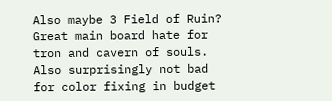Also maybe 3 Field of Ruin? Great main board hate for tron and cavern of souls. Also surprisingly not bad for color fixing in budget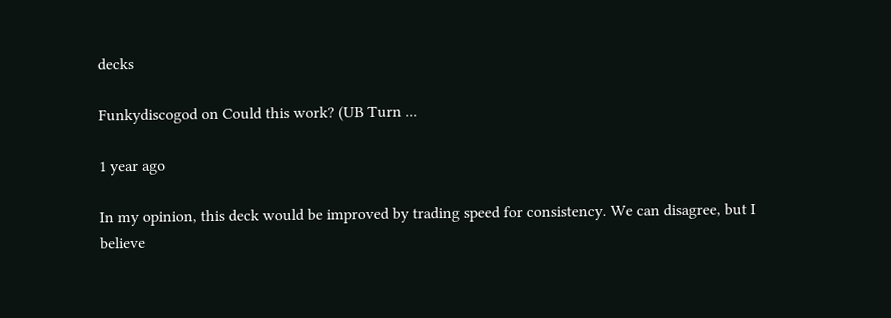decks

Funkydiscogod on Could this work? (UB Turn ...

1 year ago

In my opinion, this deck would be improved by trading speed for consistency. We can disagree, but I believe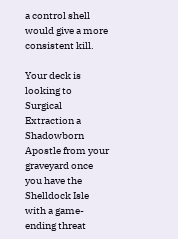a control shell would give a more consistent kill.

Your deck is looking to Surgical Extraction a Shadowborn Apostle from your graveyard once you have the Shelldock Isle with a game-ending threat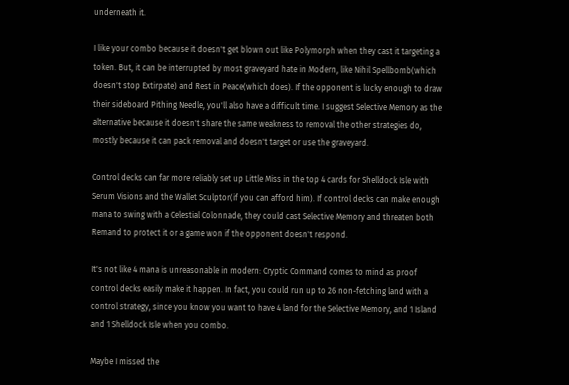underneath it.

I like your combo because it doesn't get blown out like Polymorph when they cast it targeting a token. But, it can be interrupted by most graveyard hate in Modern, like Nihil Spellbomb(which doesn't stop Extirpate) and Rest in Peace(which does). If the opponent is lucky enough to draw their sideboard Pithing Needle, you'll also have a difficult time. I suggest Selective Memory as the alternative because it doesn't share the same weakness to removal the other strategies do, mostly because it can pack removal and doesn't target or use the graveyard.

Control decks can far more reliably set up Little Miss in the top 4 cards for Shelldock Isle with Serum Visions and the Wallet Sculptor(if you can afford him). If control decks can make enough mana to swing with a Celestial Colonnade, they could cast Selective Memory and threaten both Remand to protect it or a game won if the opponent doesn't respond.

It's not like 4 mana is unreasonable in modern: Cryptic Command comes to mind as proof control decks easily make it happen. In fact, you could run up to 26 non-fetching land with a control strategy, since you know you want to have 4 land for the Selective Memory, and 1 Island and 1 Shelldock Isle when you combo.

Maybe I missed the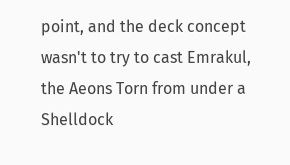point, and the deck concept wasn't to try to cast Emrakul, the Aeons Torn from under a Shelldock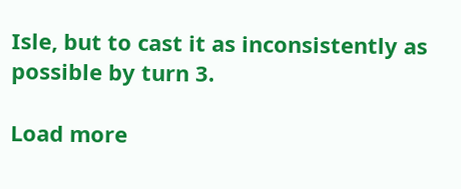Isle, but to cast it as inconsistently as possible by turn 3.

Load more